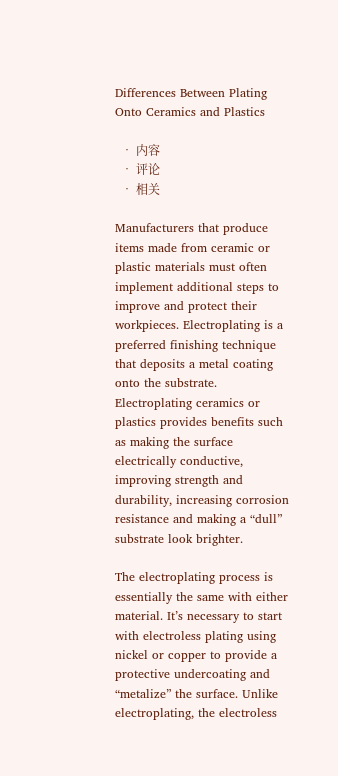Differences Between Plating Onto Ceramics and Plastics

  • 内容
  • 评论
  • 相关

Manufacturers that produce items made from ceramic or plastic materials must often implement additional steps to improve and protect their workpieces. Electroplating is a preferred finishing technique that deposits a metal coating onto the substrate. Electroplating ceramics or plastics provides benefits such as making the surface electrically conductive, improving strength and durability, increasing corrosion resistance and making a “dull” substrate look brighter.

The electroplating process is essentially the same with either material. It’s necessary to start with electroless plating using nickel or copper to provide a protective undercoating and “metalize” the surface. Unlike electroplating, the electroless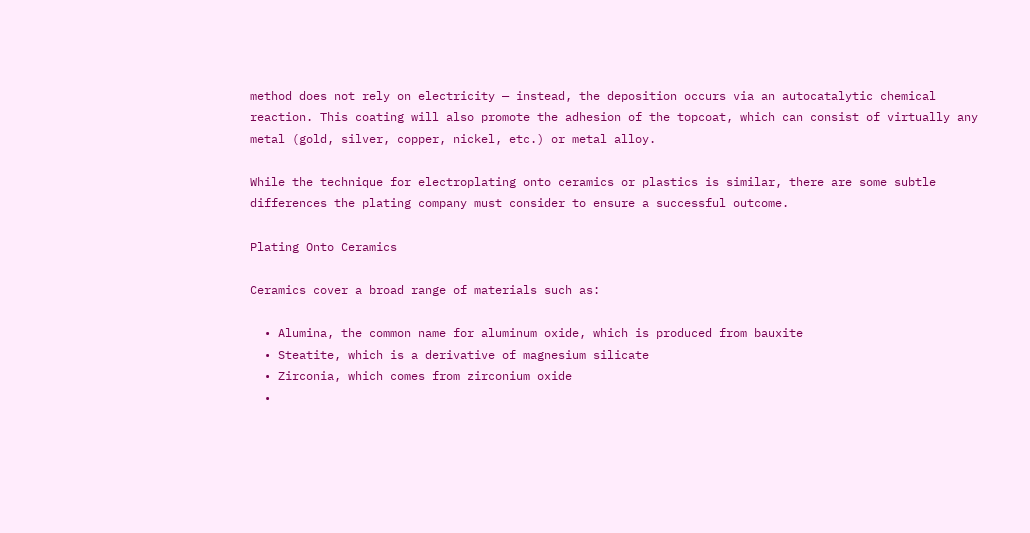method does not rely on electricity — instead, the deposition occurs via an autocatalytic chemical reaction. This coating will also promote the adhesion of the topcoat, which can consist of virtually any metal (gold, silver, copper, nickel, etc.) or metal alloy.

While the technique for electroplating onto ceramics or plastics is similar, there are some subtle differences the plating company must consider to ensure a successful outcome.

Plating Onto Ceramics

Ceramics cover a broad range of materials such as:

  • Alumina, the common name for aluminum oxide, which is produced from bauxite
  • Steatite, which is a derivative of magnesium silicate
  • Zirconia, which comes from zirconium oxide
  •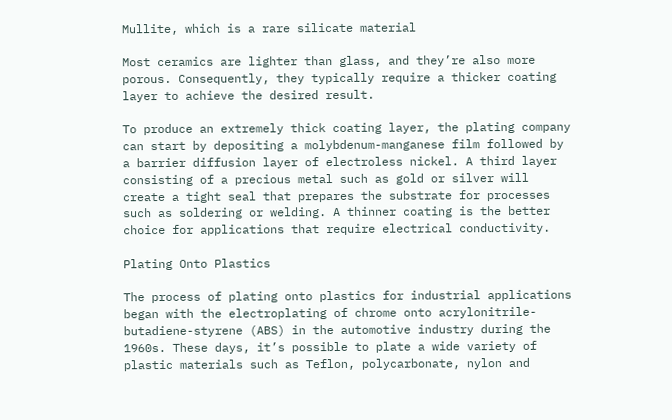Mullite, which is a rare silicate material

Most ceramics are lighter than glass, and they’re also more porous. Consequently, they typically require a thicker coating layer to achieve the desired result.

To produce an extremely thick coating layer, the plating company can start by depositing a molybdenum-manganese film followed by a barrier diffusion layer of electroless nickel. A third layer consisting of a precious metal such as gold or silver will create a tight seal that prepares the substrate for processes such as soldering or welding. A thinner coating is the better choice for applications that require electrical conductivity.

Plating Onto Plastics

The process of plating onto plastics for industrial applications began with the electroplating of chrome onto acrylonitrile-butadiene-styrene (ABS) in the automotive industry during the 1960s. These days, it’s possible to plate a wide variety of plastic materials such as Teflon, polycarbonate, nylon and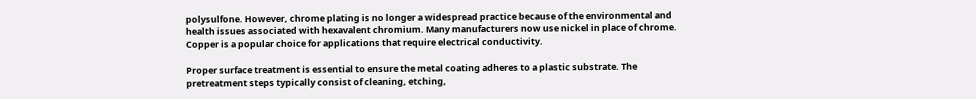polysulfone. However, chrome plating is no longer a widespread practice because of the environmental and health issues associated with hexavalent chromium. Many manufacturers now use nickel in place of chrome. Copper is a popular choice for applications that require electrical conductivity.

Proper surface treatment is essential to ensure the metal coating adheres to a plastic substrate. The pretreatment steps typically consist of cleaning, etching,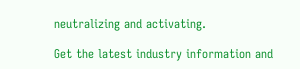neutralizing and activating.

Get the latest industry information and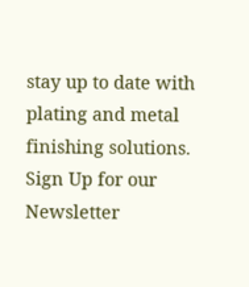stay up to date with plating and metal finishing solutions.
Sign Up for our Newsletter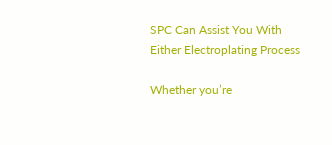SPC Can Assist You With Either Electroplating Process

Whether you’re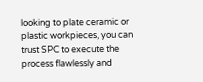looking to plate ceramic or plastic workpieces, you can trust SPC to execute the process flawlessly and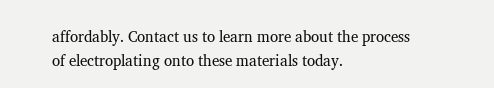affordably. Contact us to learn more about the process of electroplating onto these materials today.